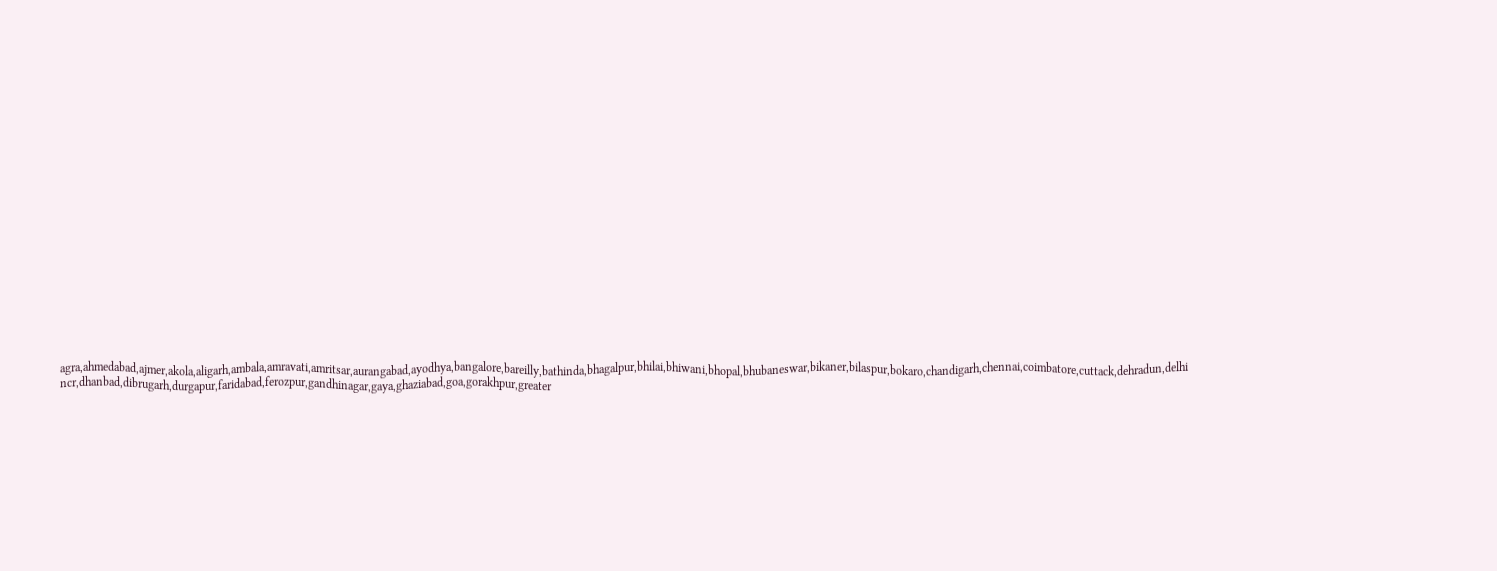agra,ahmedabad,ajmer,akola,aligarh,ambala,amravati,amritsar,aurangabad,ayodhya,bangalore,bareilly,bathinda,bhagalpur,bhilai,bhiwani,bhopal,bhubaneswar,bikaner,bilaspur,bokaro,chandigarh,chennai,coimbatore,cuttack,dehradun,delhi ncr,dhanbad,dibrugarh,durgapur,faridabad,ferozpur,gandhinagar,gaya,ghaziabad,goa,gorakhpur,greater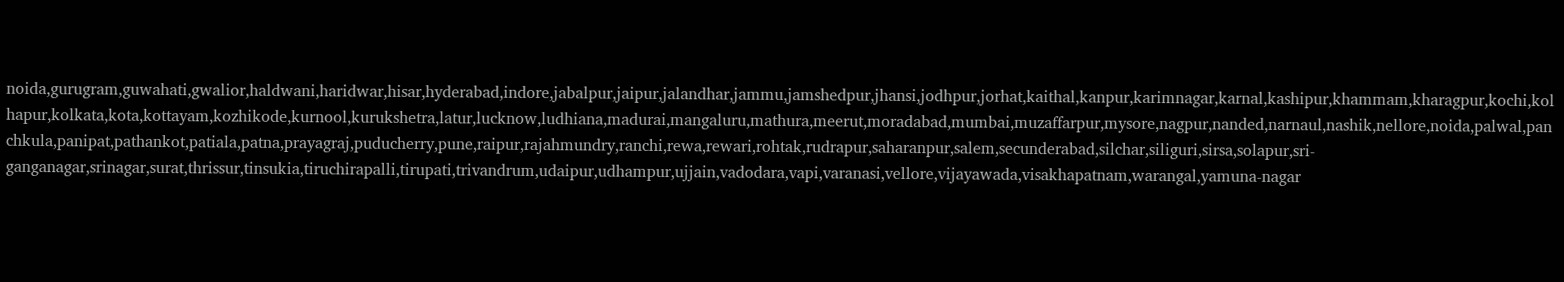noida,gurugram,guwahati,gwalior,haldwani,haridwar,hisar,hyderabad,indore,jabalpur,jaipur,jalandhar,jammu,jamshedpur,jhansi,jodhpur,jorhat,kaithal,kanpur,karimnagar,karnal,kashipur,khammam,kharagpur,kochi,kolhapur,kolkata,kota,kottayam,kozhikode,kurnool,kurukshetra,latur,lucknow,ludhiana,madurai,mangaluru,mathura,meerut,moradabad,mumbai,muzaffarpur,mysore,nagpur,nanded,narnaul,nashik,nellore,noida,palwal,panchkula,panipat,pathankot,patiala,patna,prayagraj,puducherry,pune,raipur,rajahmundry,ranchi,rewa,rewari,rohtak,rudrapur,saharanpur,salem,secunderabad,silchar,siliguri,sirsa,solapur,sri-ganganagar,srinagar,surat,thrissur,tinsukia,tiruchirapalli,tirupati,trivandrum,udaipur,udhampur,ujjain,vadodara,vapi,varanasi,vellore,vijayawada,visakhapatnam,warangal,yamuna-nagar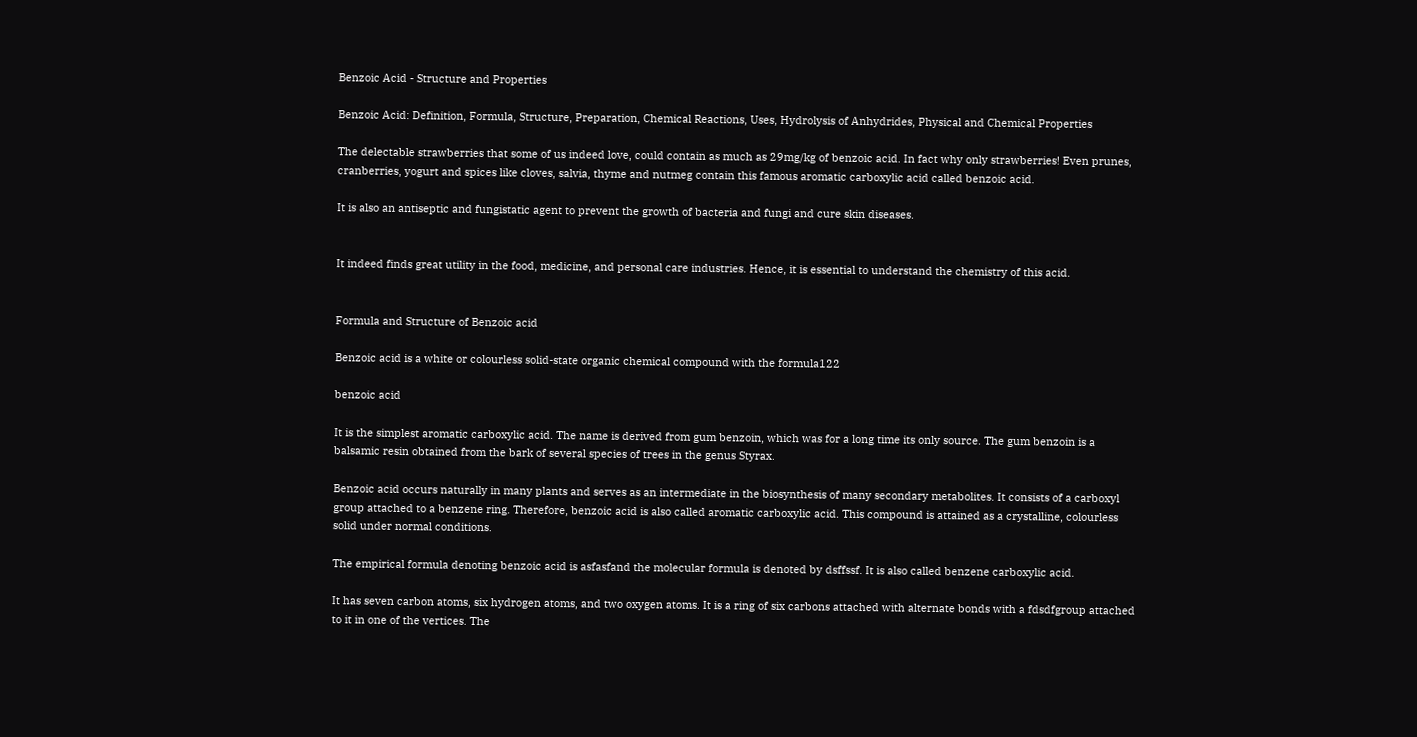Benzoic Acid - Structure and Properties

Benzoic Acid: Definition, Formula, Structure, Preparation, Chemical Reactions, Uses, Hydrolysis of Anhydrides, Physical and Chemical Properties

The delectable strawberries that some of us indeed love, could contain as much as 29mg/kg of benzoic acid. In fact why only strawberries! Even prunes, cranberries, yogurt and spices like cloves, salvia, thyme and nutmeg contain this famous aromatic carboxylic acid called benzoic acid.

It is also an antiseptic and fungistatic agent to prevent the growth of bacteria and fungi and cure skin diseases.


It indeed finds great utility in the food, medicine, and personal care industries. Hence, it is essential to understand the chemistry of this acid.


Formula and Structure of Benzoic acid

Benzoic acid is a white or colourless solid-state organic chemical compound with the formula122

benzoic acid

It is the simplest aromatic carboxylic acid. The name is derived from gum benzoin, which was for a long time its only source. The gum benzoin is a balsamic resin obtained from the bark of several species of trees in the genus Styrax.

Benzoic acid occurs naturally in many plants and serves as an intermediate in the biosynthesis of many secondary metabolites. It consists of a carboxyl group attached to a benzene ring. Therefore, benzoic acid is also called aromatic carboxylic acid. This compound is attained as a crystalline, colourless solid under normal conditions.

The empirical formula denoting benzoic acid is asfasfand the molecular formula is denoted by dsffssf. It is also called benzene carboxylic acid.

It has seven carbon atoms, six hydrogen atoms, and two oxygen atoms. It is a ring of six carbons attached with alternate bonds with a fdsdfgroup attached to it in one of the vertices. The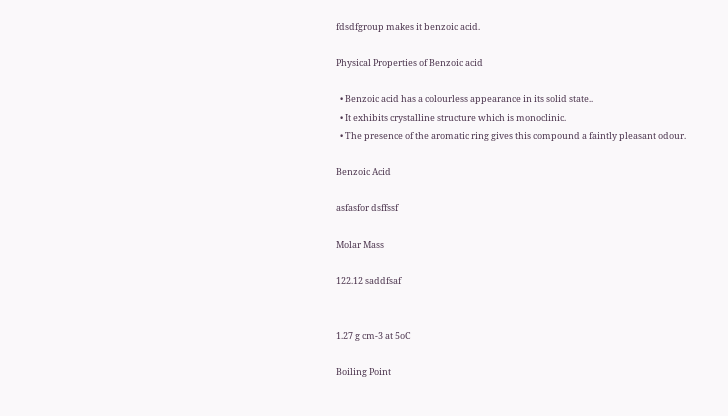fdsdfgroup makes it benzoic acid.

Physical Properties of Benzoic acid

  • Benzoic acid has a colourless appearance in its solid state..
  • It exhibits crystalline structure which is monoclinic.
  • The presence of the aromatic ring gives this compound a faintly pleasant odour.

Benzoic Acid

asfasfor dsffssf

Molar Mass

122.12 saddfsaf


1.27 g cm-3 at 5oC

Boiling Point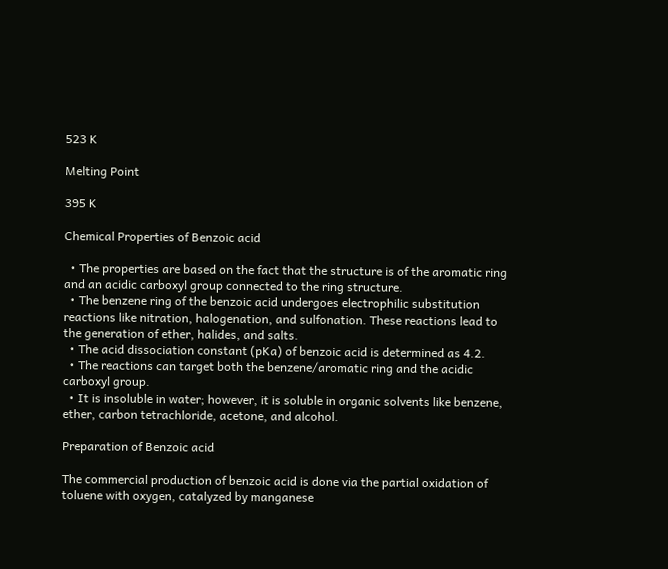523 K

Melting Point

395 K

Chemical Properties of Benzoic acid

  • The properties are based on the fact that the structure is of the aromatic ring and an acidic carboxyl group connected to the ring structure.
  • The benzene ring of the benzoic acid undergoes electrophilic substitution reactions like nitration, halogenation, and sulfonation. These reactions lead to the generation of ether, halides, and salts.
  • The acid dissociation constant (pKa) of benzoic acid is determined as 4.2.
  • The reactions can target both the benzene/aromatic ring and the acidic carboxyl group.
  • It is insoluble in water; however, it is soluble in organic solvents like benzene, ether, carbon tetrachloride, acetone, and alcohol.

Preparation of Benzoic acid

The commercial production of benzoic acid is done via the partial oxidation of toluene with oxygen, catalyzed by manganese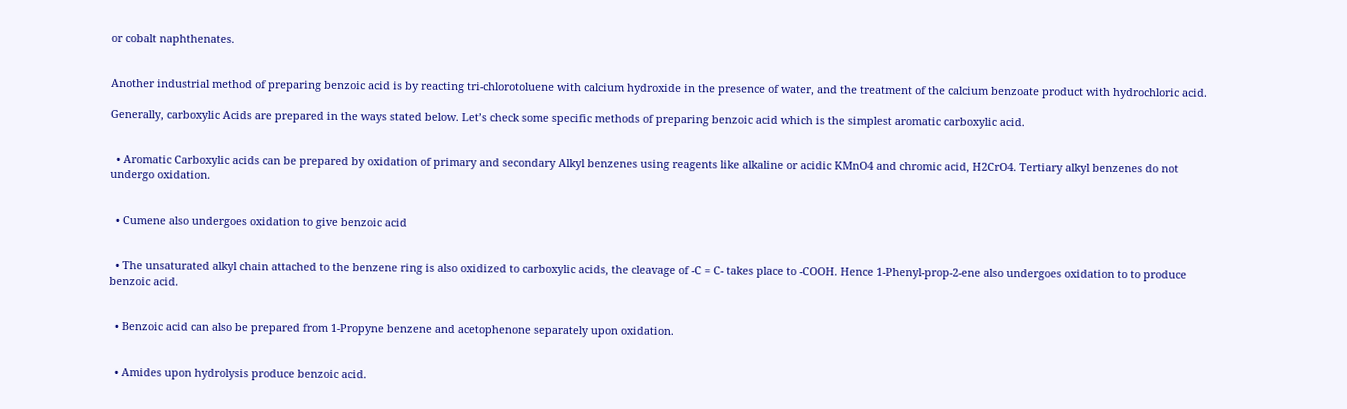or cobalt naphthenates.


Another industrial method of preparing benzoic acid is by reacting tri-chlorotoluene with calcium hydroxide in the presence of water, and the treatment of the calcium benzoate product with hydrochloric acid.

Generally, carboxylic Acids are prepared in the ways stated below. Let’s check some specific methods of preparing benzoic acid which is the simplest aromatic carboxylic acid.


  • Aromatic Carboxylic acids can be prepared by oxidation of primary and secondary Alkyl benzenes using reagents like alkaline or acidic KMnO4 and chromic acid, H2CrO4. Tertiary alkyl benzenes do not undergo oxidation.


  • Cumene also undergoes oxidation to give benzoic acid


  • The unsaturated alkyl chain attached to the benzene ring is also oxidized to carboxylic acids, the cleavage of -C = C- takes place to -COOH. Hence 1-Phenyl-prop-2-ene also undergoes oxidation to to produce benzoic acid.


  • Benzoic acid can also be prepared from 1-Propyne benzene and acetophenone separately upon oxidation.


  • Amides upon hydrolysis produce benzoic acid.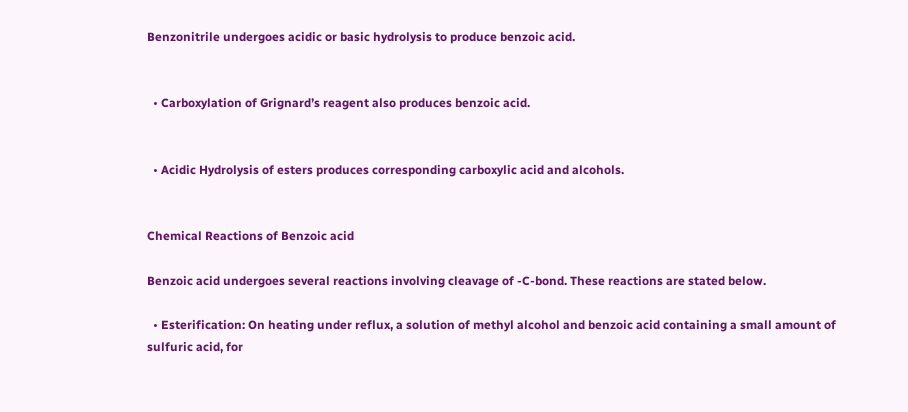Benzonitrile undergoes acidic or basic hydrolysis to produce benzoic acid.


  • Carboxylation of Grignard’s reagent also produces benzoic acid.


  • Acidic Hydrolysis of esters produces corresponding carboxylic acid and alcohols.


Chemical Reactions of Benzoic acid

Benzoic acid undergoes several reactions involving cleavage of -C-bond. These reactions are stated below.

  • Esterification: On heating under reflux, a solution of methyl alcohol and benzoic acid containing a small amount of sulfuric acid, for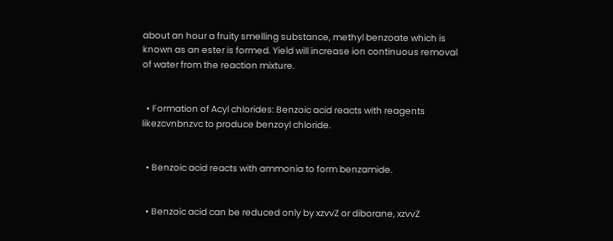about an hour a fruity smelling substance, methyl benzoate which is known as an ester is formed. Yield will increase ion continuous removal of water from the reaction mixture.


  • Formation of Acyl chlorides: Benzoic acid reacts with reagents likezcvnbnzvc to produce benzoyl chloride.


  • Benzoic acid reacts with ammonia to form benzamide.


  • Benzoic acid can be reduced only by xzvvZ or diborane, xzvvZ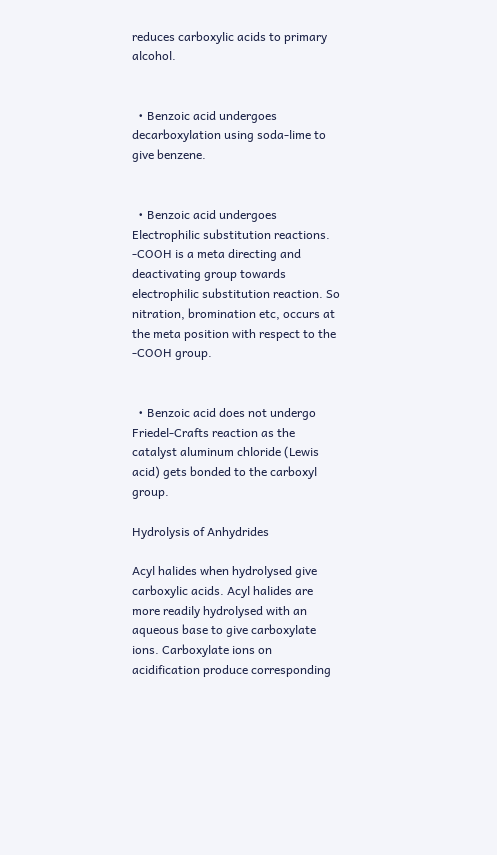reduces carboxylic acids to primary alcohol.


  • Benzoic acid undergoes decarboxylation using soda-lime to give benzene.


  • Benzoic acid undergoes Electrophilic substitution reactions. -COOH is a meta directing and deactivating group towards electrophilic substitution reaction. So nitration, bromination etc, occurs at the meta position with respect to the -COOH group.


  • Benzoic acid does not undergo Friedel-Crafts reaction as the catalyst aluminum chloride (Lewis acid) gets bonded to the carboxyl group.

Hydrolysis of Anhydrides

Acyl halides when hydrolysed give carboxylic acids. Acyl halides are more readily hydrolysed with an aqueous base to give carboxylate ions. Carboxylate ions on acidification produce corresponding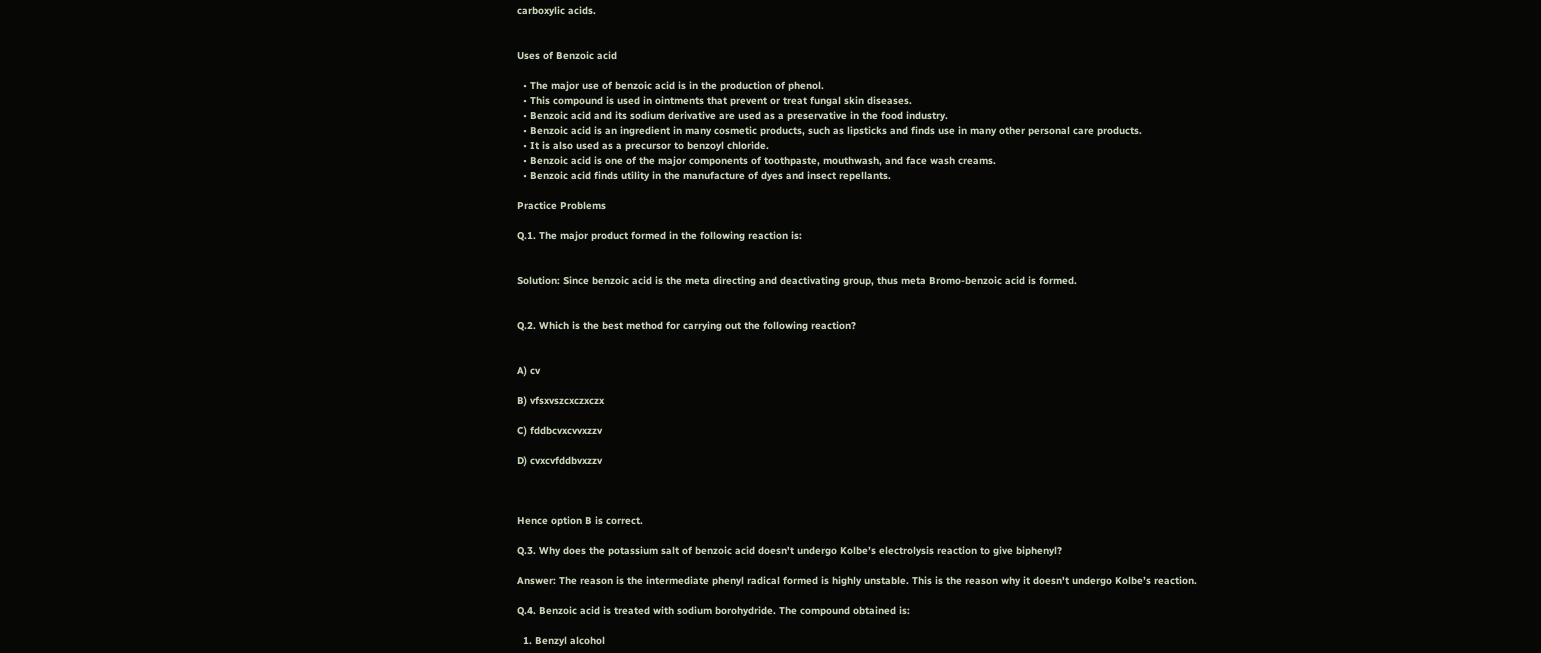carboxylic acids.


Uses of Benzoic acid

  • The major use of benzoic acid is in the production of phenol.
  • This compound is used in ointments that prevent or treat fungal skin diseases.
  • Benzoic acid and its sodium derivative are used as a preservative in the food industry.
  • Benzoic acid is an ingredient in many cosmetic products, such as lipsticks and finds use in many other personal care products.
  • It is also used as a precursor to benzoyl chloride.
  • Benzoic acid is one of the major components of toothpaste, mouthwash, and face wash creams.
  • Benzoic acid finds utility in the manufacture of dyes and insect repellants.

Practice Problems

Q.1. The major product formed in the following reaction is:


Solution: Since benzoic acid is the meta directing and deactivating group, thus meta Bromo-benzoic acid is formed.


Q.2. Which is the best method for carrying out the following reaction?


A) cv

B) vfsxvszcxczxczx

C) fddbcvxcvvxzzv

D) cvxcvfddbvxzzv



Hence option B is correct.

Q.3. Why does the potassium salt of benzoic acid doesn't undergo Kolbe’s electrolysis reaction to give biphenyl?

Answer: The reason is the intermediate phenyl radical formed is highly unstable. This is the reason why it doesn't undergo Kolbe’s reaction.

Q.4. Benzoic acid is treated with sodium borohydride. The compound obtained is:

  1. Benzyl alcohol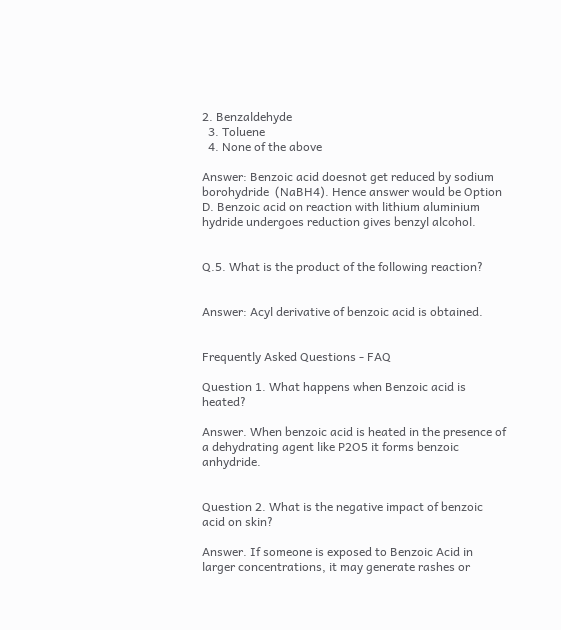2. Benzaldehyde
  3. Toluene
  4. None of the above

Answer: Benzoic acid doesnot get reduced by sodium borohydride  (NaBH4). Hence answer would be Option D. Benzoic acid on reaction with lithium aluminium hydride undergoes reduction gives benzyl alcohol.


Q.5. What is the product of the following reaction?


Answer: Acyl derivative of benzoic acid is obtained.


Frequently Asked Questions - FAQ

Question 1. What happens when Benzoic acid is heated?

Answer. When benzoic acid is heated in the presence of a dehydrating agent like P2O5 it forms benzoic anhydride.


Question 2. What is the negative impact of benzoic acid on skin?

Answer. If someone is exposed to Benzoic Acid in larger concentrations, it may generate rashes or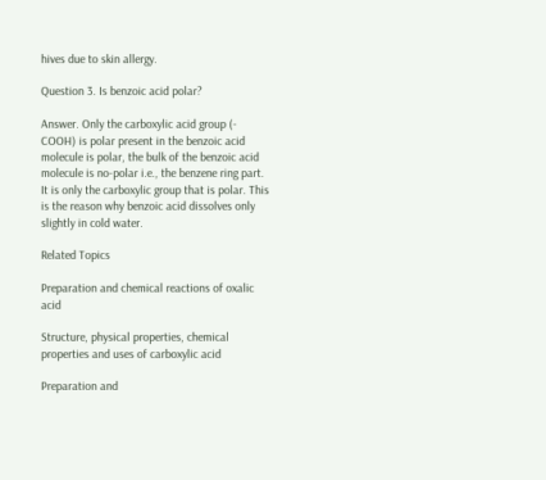hives due to skin allergy.

Question 3. Is benzoic acid polar?

Answer. Only the carboxylic acid group (- COOH) is polar present in the benzoic acid molecule is polar, the bulk of the benzoic acid molecule is no-polar i.e., the benzene ring part. It is only the carboxylic group that is polar. This is the reason why benzoic acid dissolves only slightly in cold water.

Related Topics

Preparation and chemical reactions of oxalic acid

Structure, physical properties, chemical properties and uses of carboxylic acid

Preparation and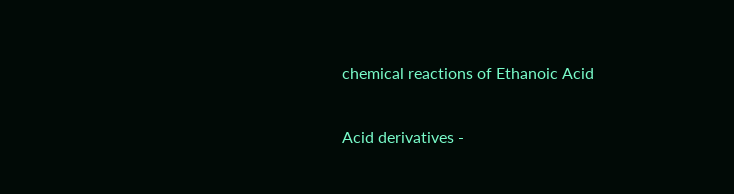chemical reactions of Ethanoic Acid

Acid derivatives -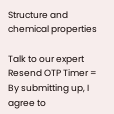Structure and chemical properties

Talk to our expert
Resend OTP Timer =
By submitting up, I agree to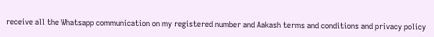receive all the Whatsapp communication on my registered number and Aakash terms and conditions and privacy policy